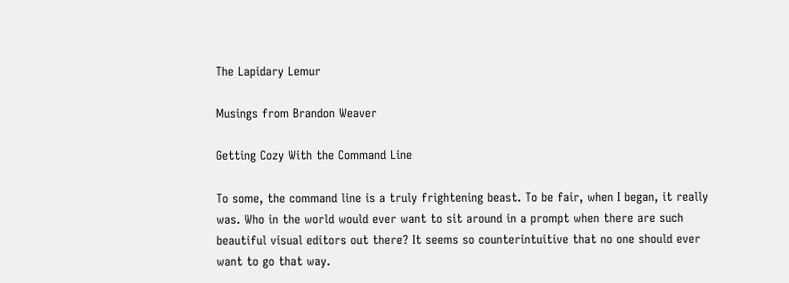The Lapidary Lemur

Musings from Brandon Weaver

Getting Cozy With the Command Line

To some, the command line is a truly frightening beast. To be fair, when I began, it really was. Who in the world would ever want to sit around in a prompt when there are such beautiful visual editors out there? It seems so counterintuitive that no one should ever want to go that way.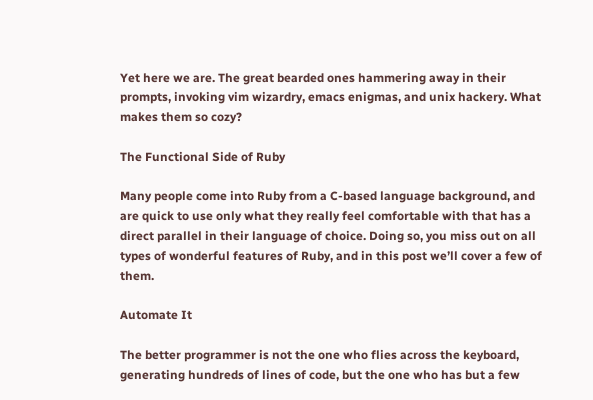Yet here we are. The great bearded ones hammering away in their prompts, invoking vim wizardry, emacs enigmas, and unix hackery. What makes them so cozy?

The Functional Side of Ruby

Many people come into Ruby from a C-based language background, and are quick to use only what they really feel comfortable with that has a direct parallel in their language of choice. Doing so, you miss out on all types of wonderful features of Ruby, and in this post we’ll cover a few of them.

Automate It

The better programmer is not the one who flies across the keyboard, generating hundreds of lines of code, but the one who has but a few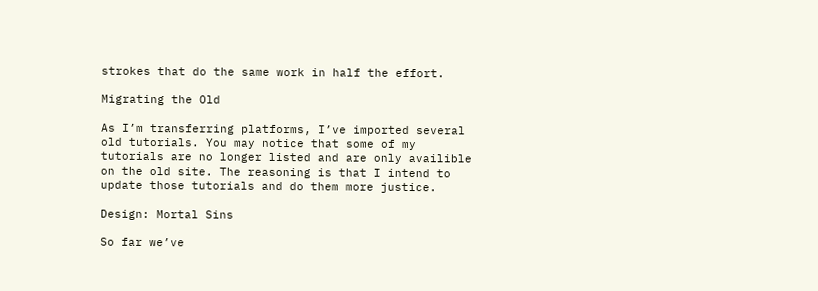strokes that do the same work in half the effort.

Migrating the Old

As I’m transferring platforms, I’ve imported several old tutorials. You may notice that some of my tutorials are no longer listed and are only availible on the old site. The reasoning is that I intend to update those tutorials and do them more justice.

Design: Mortal Sins

So far we’ve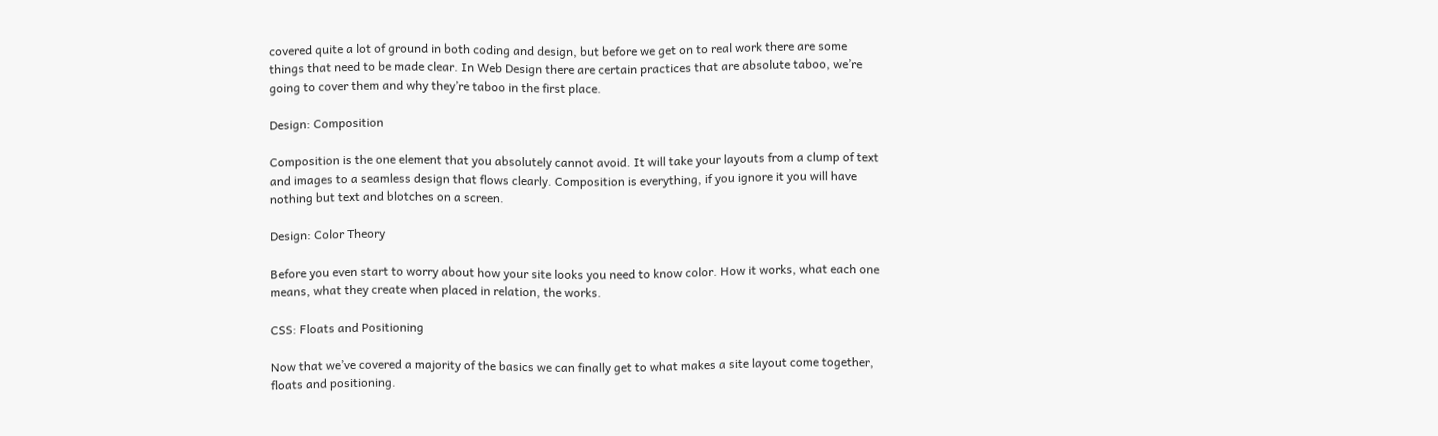covered quite a lot of ground in both coding and design, but before we get on to real work there are some things that need to be made clear. In Web Design there are certain practices that are absolute taboo, we’re going to cover them and why they’re taboo in the first place.

Design: Composition

Composition is the one element that you absolutely cannot avoid. It will take your layouts from a clump of text and images to a seamless design that flows clearly. Composition is everything, if you ignore it you will have nothing but text and blotches on a screen.

Design: Color Theory

Before you even start to worry about how your site looks you need to know color. How it works, what each one means, what they create when placed in relation, the works.

CSS: Floats and Positioning

Now that we’ve covered a majority of the basics we can finally get to what makes a site layout come together, floats and positioning.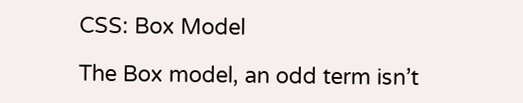CSS: Box Model

The Box model, an odd term isn’t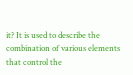it? It is used to describe the combination of various elements that control the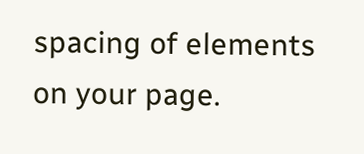spacing of elements on your page.